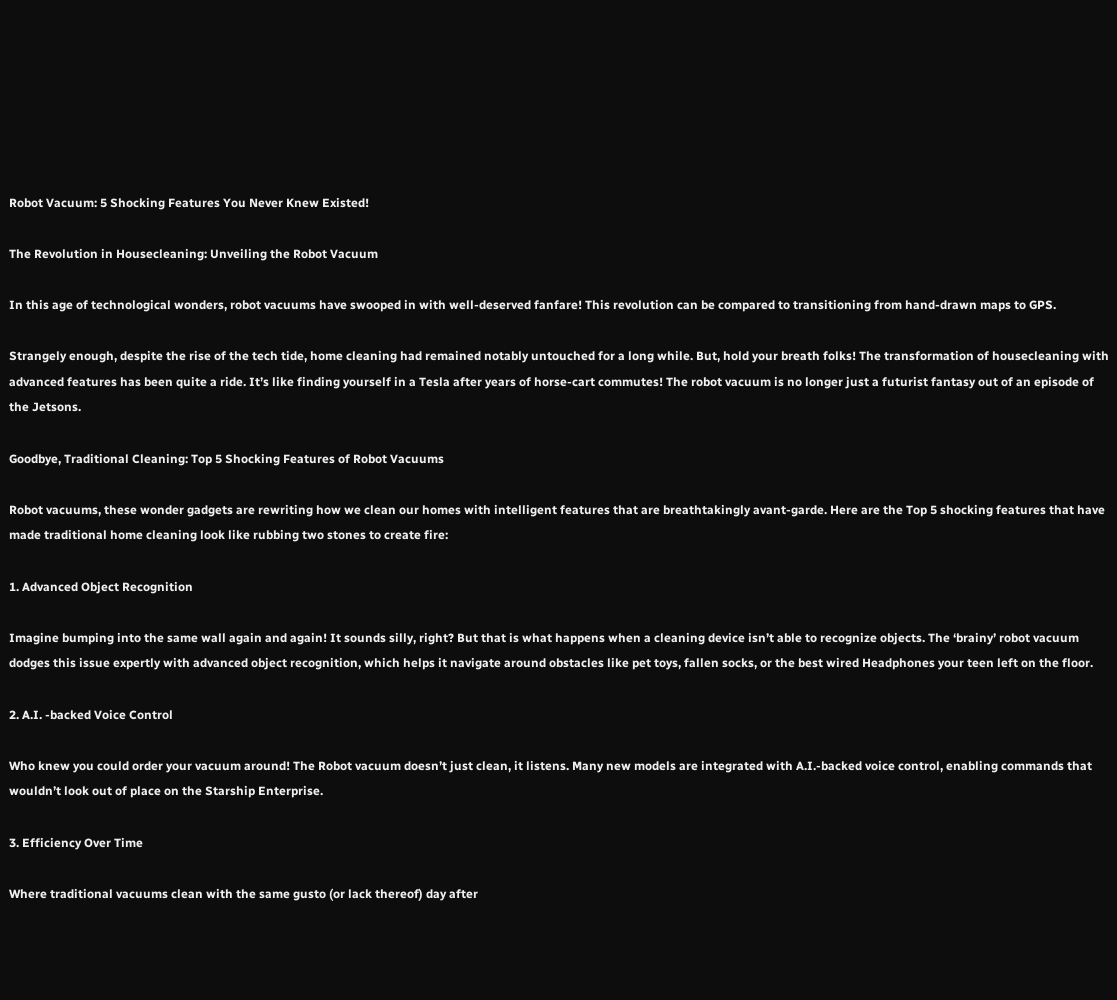Robot Vacuum: 5 Shocking Features You Never Knew Existed!

The Revolution in Housecleaning: Unveiling the Robot Vacuum

In this age of technological wonders, robot vacuums have swooped in with well-deserved fanfare! This revolution can be compared to transitioning from hand-drawn maps to GPS.

Strangely enough, despite the rise of the tech tide, home cleaning had remained notably untouched for a long while. But, hold your breath folks! The transformation of housecleaning with advanced features has been quite a ride. It’s like finding yourself in a Tesla after years of horse-cart commutes! The robot vacuum is no longer just a futurist fantasy out of an episode of the Jetsons.

Goodbye, Traditional Cleaning: Top 5 Shocking Features of Robot Vacuums

Robot vacuums, these wonder gadgets are rewriting how we clean our homes with intelligent features that are breathtakingly avant-garde. Here are the Top 5 shocking features that have made traditional home cleaning look like rubbing two stones to create fire:

1. Advanced Object Recognition

Imagine bumping into the same wall again and again! It sounds silly, right? But that is what happens when a cleaning device isn’t able to recognize objects. The ‘brainy’ robot vacuum dodges this issue expertly with advanced object recognition, which helps it navigate around obstacles like pet toys, fallen socks, or the best wired Headphones your teen left on the floor.

2. A.I. -backed Voice Control

Who knew you could order your vacuum around! The Robot vacuum doesn’t just clean, it listens. Many new models are integrated with A.I.-backed voice control, enabling commands that wouldn’t look out of place on the Starship Enterprise.

3. Efficiency Over Time

Where traditional vacuums clean with the same gusto (or lack thereof) day after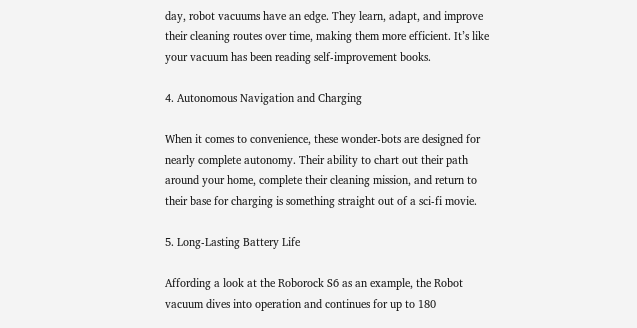day, robot vacuums have an edge. They learn, adapt, and improve their cleaning routes over time, making them more efficient. It’s like your vacuum has been reading self-improvement books.

4. Autonomous Navigation and Charging

When it comes to convenience, these wonder-bots are designed for nearly complete autonomy. Their ability to chart out their path around your home, complete their cleaning mission, and return to their base for charging is something straight out of a sci-fi movie.

5. Long-Lasting Battery Life

Affording a look at the Roborock S6 as an example, the Robot vacuum dives into operation and continues for up to 180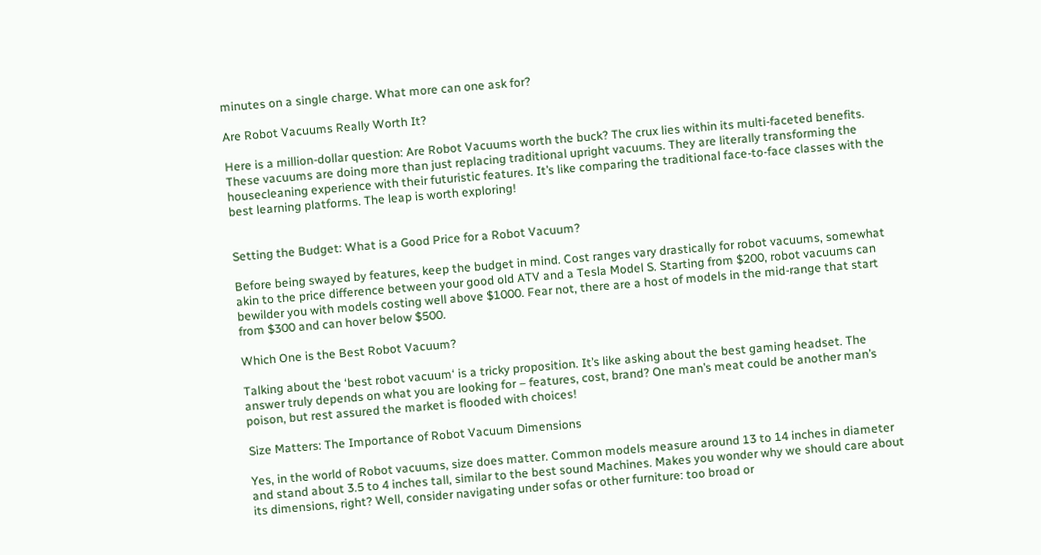minutes on a single charge. What more can one ask for?

Are Robot Vacuums Really Worth It?

Here is a million-dollar question: Are Robot Vacuums worth the buck? The crux lies within its multi-faceted benefits. These vacuums are doing more than just replacing traditional upright vacuums. They are literally transforming the housecleaning experience with their futuristic features. It’s like comparing the traditional face-to-face classes with the best learning platforms. The leap is worth exploring!


Setting the Budget: What is a Good Price for a Robot Vacuum?

Before being swayed by features, keep the budget in mind. Cost ranges vary drastically for robot vacuums, somewhat akin to the price difference between your good old ATV and a Tesla Model S. Starting from $200, robot vacuums can bewilder you with models costing well above $1000. Fear not, there are a host of models in the mid-range that start from $300 and can hover below $500.

Which One is the Best Robot Vacuum?

Talking about the ‘best robot vacuum‘ is a tricky proposition. It’s like asking about the best gaming headset. The answer truly depends on what you are looking for – features, cost, brand? One man’s meat could be another man’s poison, but rest assured the market is flooded with choices!

Size Matters: The Importance of Robot Vacuum Dimensions

Yes, in the world of Robot vacuums, size does matter. Common models measure around 13 to 14 inches in diameter and stand about 3.5 to 4 inches tall, similar to the best sound Machines. Makes you wonder why we should care about its dimensions, right? Well, consider navigating under sofas or other furniture: too broad or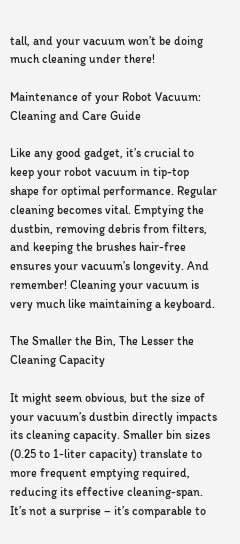tall, and your vacuum won’t be doing much cleaning under there!

Maintenance of your Robot Vacuum: Cleaning and Care Guide

Like any good gadget, it’s crucial to keep your robot vacuum in tip-top shape for optimal performance. Regular cleaning becomes vital. Emptying the dustbin, removing debris from filters, and keeping the brushes hair-free ensures your vacuum’s longevity. And remember! Cleaning your vacuum is very much like maintaining a keyboard.

The Smaller the Bin, The Lesser the Cleaning Capacity

It might seem obvious, but the size of your vacuum’s dustbin directly impacts its cleaning capacity. Smaller bin sizes (0.25 to 1-liter capacity) translate to more frequent emptying required, reducing its effective cleaning-span. It’s not a surprise – it’s comparable to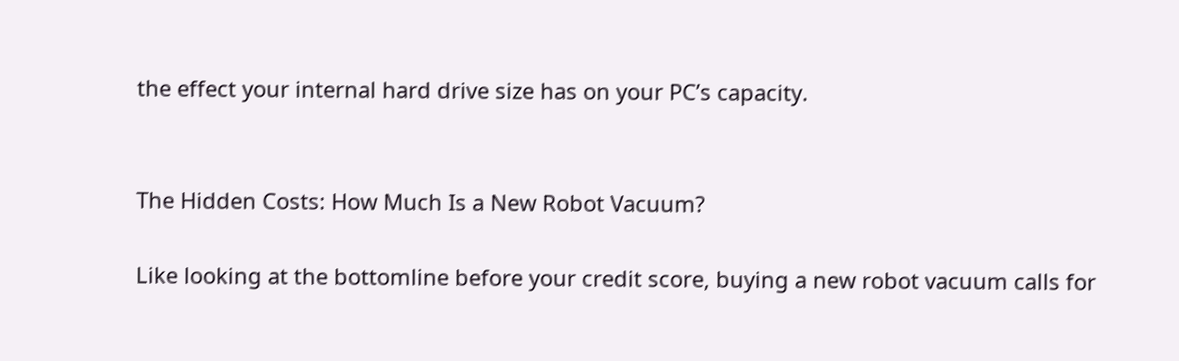the effect your internal hard drive size has on your PC’s capacity.


The Hidden Costs: How Much Is a New Robot Vacuum?

Like looking at the bottomline before your credit score, buying a new robot vacuum calls for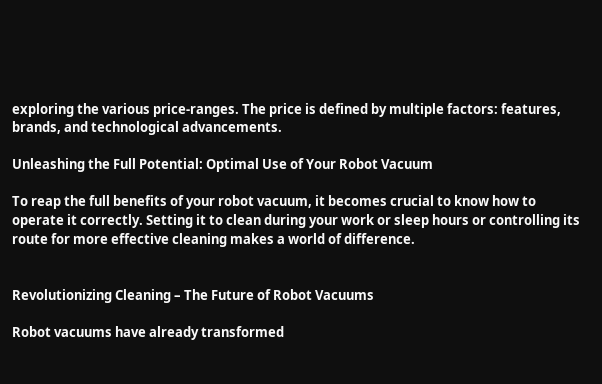exploring the various price-ranges. The price is defined by multiple factors: features, brands, and technological advancements.

Unleashing the Full Potential: Optimal Use of Your Robot Vacuum

To reap the full benefits of your robot vacuum, it becomes crucial to know how to operate it correctly. Setting it to clean during your work or sleep hours or controlling its route for more effective cleaning makes a world of difference.


Revolutionizing Cleaning – The Future of Robot Vacuums

Robot vacuums have already transformed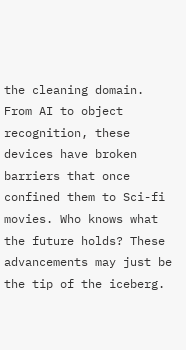the cleaning domain. From AI to object recognition, these devices have broken barriers that once confined them to Sci-fi movies. Who knows what the future holds? These advancements may just be the tip of the iceberg.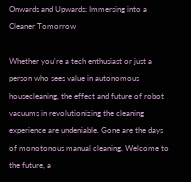Onwards and Upwards: Immersing into a Cleaner Tomorrow

Whether you’re a tech enthusiast or just a person who sees value in autonomous housecleaning, the effect and future of robot vacuums in revolutionizing the cleaning experience are undeniable. Gone are the days of monotonous manual cleaning. Welcome to the future, a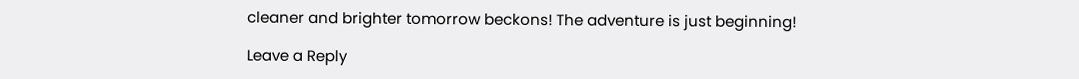cleaner and brighter tomorrow beckons! The adventure is just beginning!

Leave a Reply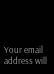Your email address will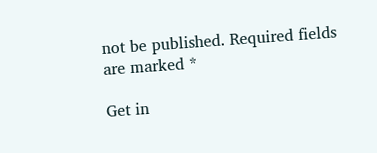not be published. Required fields are marked *

Get in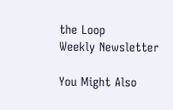the Loop
Weekly Newsletter

You Might Also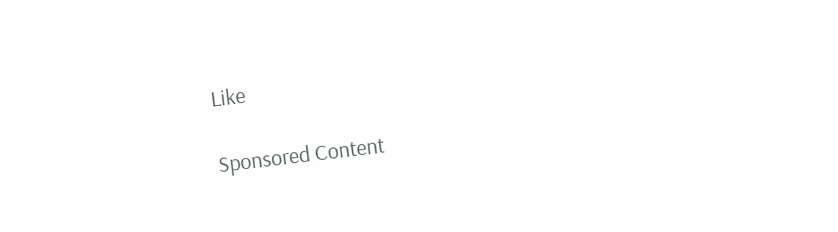Like

Sponsored Content